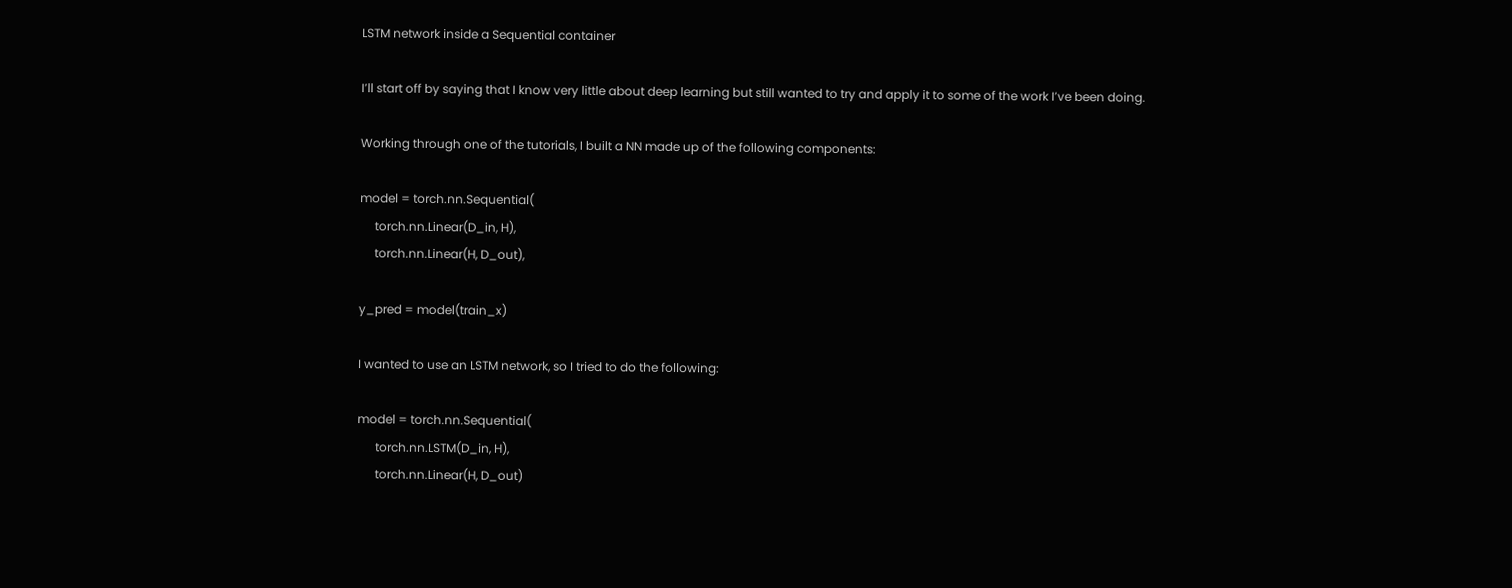LSTM network inside a Sequential container

I’ll start off by saying that I know very little about deep learning but still wanted to try and apply it to some of the work I’ve been doing.

Working through one of the tutorials, I built a NN made up of the following components:

model = torch.nn.Sequential(
     torch.nn.Linear(D_in, H),
     torch.nn.Linear(H, D_out),

y_pred = model(train_x)

I wanted to use an LSTM network, so I tried to do the following:

model = torch.nn.Sequential(
      torch.nn.LSTM(D_in, H),
      torch.nn.Linear(H, D_out)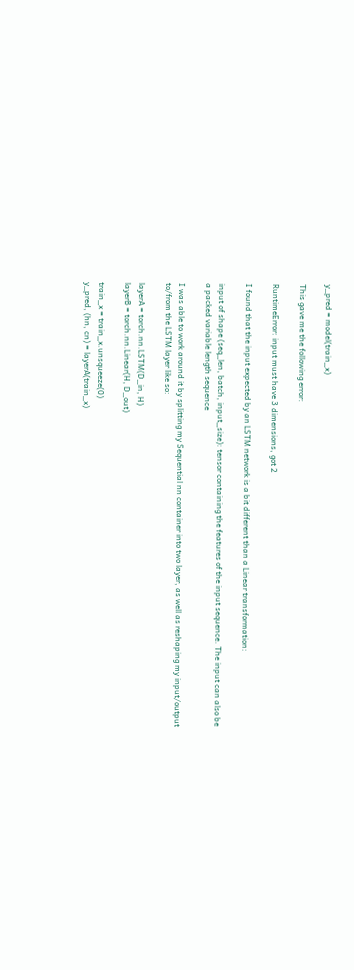y_pred = model(train_x)

This gave me the following error:

RuntimeError: input must have 3 dimensions, got 2

I found that the input expected by an LSTM network is a bit different than a Linear transformation:

input of shape (seq_len, batch, input_size): tensor containing the features of the input sequence. The input can also be a packed variable length sequence

I was able to work around it by splitting my Sequential nn container into two layer, as well as reshaping my input/output to/from the LSTM layer like so:

layerA = torch.nn.LSTM(D_in, H)
layerB = torch.nn.Linear(H, D_out)

train_x = train_x.unsqueeze(0)
y_pred, (hn, cn) = layerA(train_x)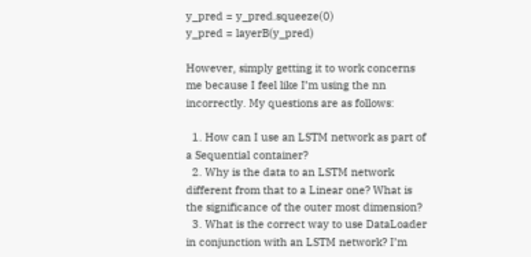y_pred = y_pred.squeeze(0)
y_pred = layerB(y_pred)

However, simply getting it to work concerns me because I feel like I’m using the nn incorrectly. My questions are as follows:

  1. How can I use an LSTM network as part of a Sequential container?
  2. Why is the data to an LSTM network different from that to a Linear one? What is the significance of the outer most dimension?
  3. What is the correct way to use DataLoader in conjunction with an LSTM network? I’m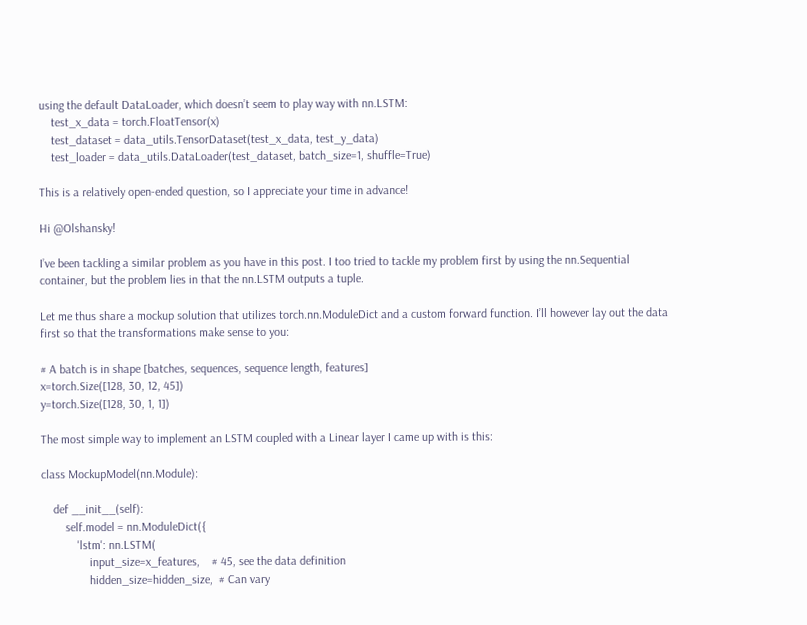using the default DataLoader, which doesn’t seem to play way with nn.LSTM:
    test_x_data = torch.FloatTensor(x)
    test_dataset = data_utils.TensorDataset(test_x_data, test_y_data)
    test_loader = data_utils.DataLoader(test_dataset, batch_size=1, shuffle=True)

This is a relatively open-ended question, so I appreciate your time in advance!

Hi @Olshansky!

I’ve been tackling a similar problem as you have in this post. I too tried to tackle my problem first by using the nn.Sequential container, but the problem lies in that the nn.LSTM outputs a tuple.

Let me thus share a mockup solution that utilizes torch.nn.ModuleDict and a custom forward function. I’ll however lay out the data first so that the transformations make sense to you:

# A batch is in shape [batches, sequences, sequence length, features]
x=torch.Size([128, 30, 12, 45])
y=torch.Size([128, 30, 1, 1])

The most simple way to implement an LSTM coupled with a Linear layer I came up with is this:

class MockupModel(nn.Module):

    def __init__(self):
        self.model = nn.ModuleDict({
            'lstm': nn.LSTM(
                input_size=x_features,    # 45, see the data definition
                hidden_size=hidden_size,  # Can vary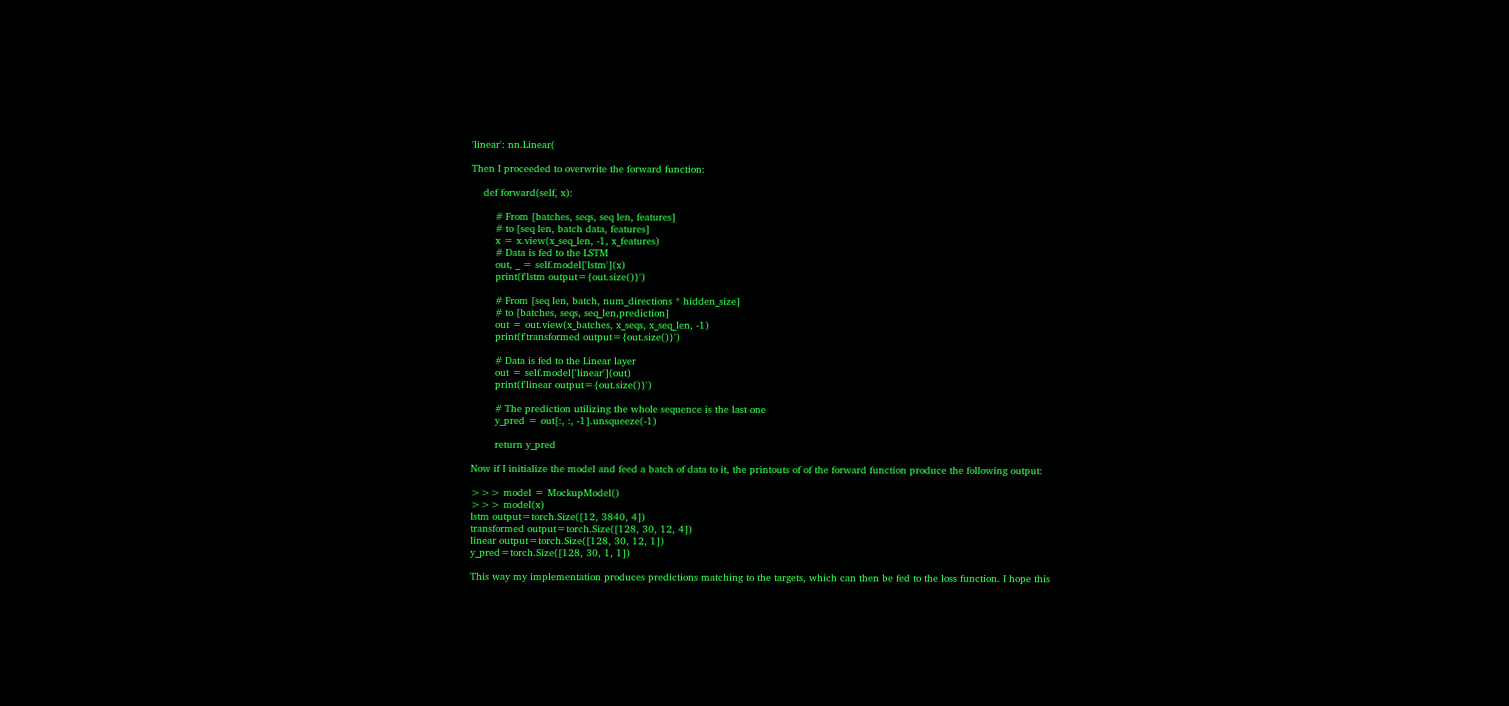'linear': nn.Linear(

Then I proceeded to overwrite the forward function:

    def forward(self, x):

        # From [batches, seqs, seq len, features]
        # to [seq len, batch data, features]
        x = x.view(x_seq_len, -1, x_features)
        # Data is fed to the LSTM
        out, _ = self.model['lstm'](x)
        print(f'lstm output={out.size()}')

        # From [seq len, batch, num_directions * hidden_size]
        # to [batches, seqs, seq_len,prediction]
        out = out.view(x_batches, x_seqs, x_seq_len, -1)
        print(f'transformed output={out.size()}')

        # Data is fed to the Linear layer
        out = self.model['linear'](out)
        print(f'linear output={out.size()}')

        # The prediction utilizing the whole sequence is the last one
        y_pred = out[:, :, -1].unsqueeze(-1)

        return y_pred

Now if I initialize the model and feed a batch of data to it, the printouts of of the forward function produce the following output:

>>> model = MockupModel()
>>> model(x)
lstm output=torch.Size([12, 3840, 4])
transformed output=torch.Size([128, 30, 12, 4])
linear output=torch.Size([128, 30, 12, 1])
y_pred=torch.Size([128, 30, 1, 1])

This way my implementation produces predictions matching to the targets, which can then be fed to the loss function. I hope this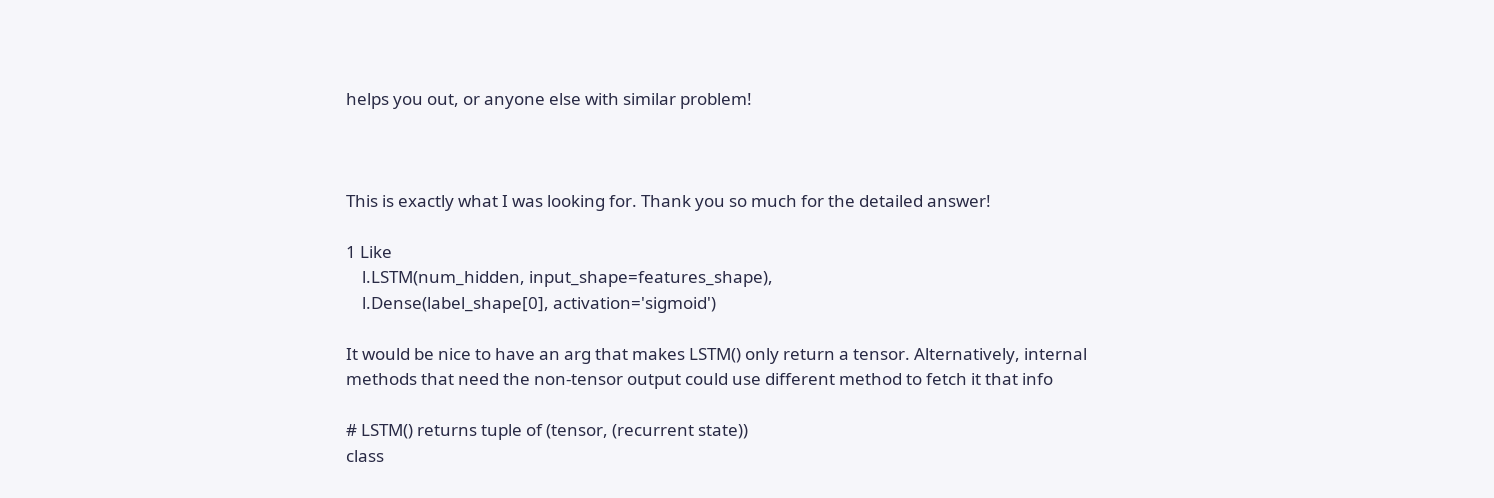helps you out, or anyone else with similar problem!



This is exactly what I was looking for. Thank you so much for the detailed answer!

1 Like
    l.LSTM(num_hidden, input_shape=features_shape),
    l.Dense(label_shape[0], activation='sigmoid')

It would be nice to have an arg that makes LSTM() only return a tensor. Alternatively, internal methods that need the non-tensor output could use different method to fetch it that info

# LSTM() returns tuple of (tensor, (recurrent state))
class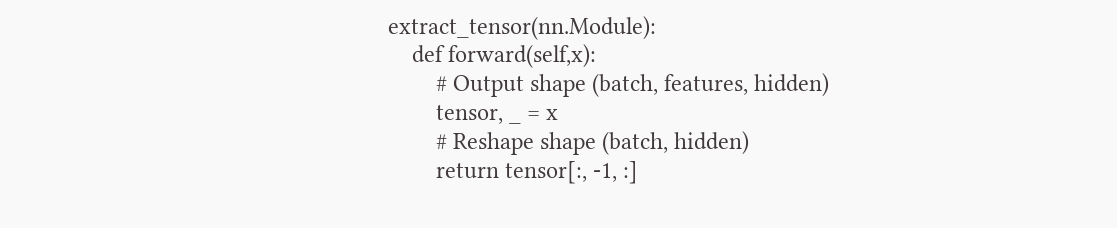extract_tensor(nn.Module):
    def forward(self,x):
        # Output shape (batch, features, hidden)
        tensor, _ = x
        # Reshape shape (batch, hidden)
        return tensor[:, -1, :]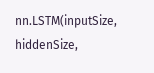nn.LSTM(inputSize, hiddenSize,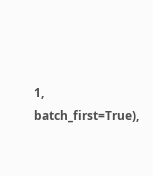1, batch_first=True),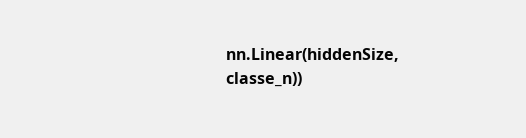nn.Linear(hiddenSize, classe_n))